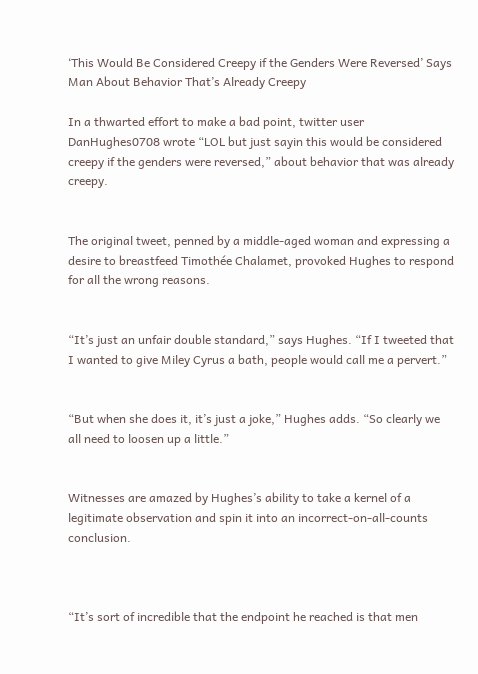‘This Would Be Considered Creepy if the Genders Were Reversed’ Says Man About Behavior That’s Already Creepy

In a thwarted effort to make a bad point, twitter user DanHughes0708 wrote “LOL but just sayin this would be considered creepy if the genders were reversed,” about behavior that was already creepy.


The original tweet, penned by a middle-aged woman and expressing a desire to breastfeed Timothée Chalamet, provoked Hughes to respond for all the wrong reasons.


“It’s just an unfair double standard,” says Hughes. “If I tweeted that I wanted to give Miley Cyrus a bath, people would call me a pervert.”


“But when she does it, it’s just a joke,” Hughes adds. “So clearly we all need to loosen up a little.”


Witnesses are amazed by Hughes’s ability to take a kernel of a legitimate observation and spin it into an incorrect-on-all-counts conclusion.



“It’s sort of incredible that the endpoint he reached is that men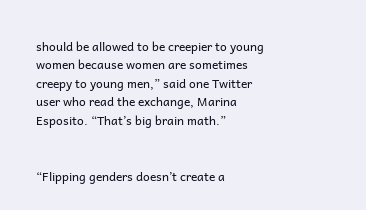should be allowed to be creepier to young women because women are sometimes creepy to young men,” said one Twitter user who read the exchange, Marina Esposito. “That’s big brain math.”


“Flipping genders doesn’t create a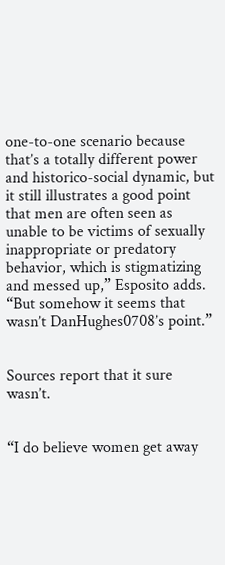one-to-one scenario because that’s a totally different power and historico-social dynamic, but it still illustrates a good point that men are often seen as unable to be victims of sexually inappropriate or predatory behavior, which is stigmatizing and messed up,” Esposito adds. “But somehow it seems that wasn’t DanHughes0708’s point.”


Sources report that it sure wasn’t.


“I do believe women get away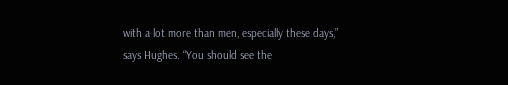with a lot more than men, especially these days,” says Hughes. “You should see the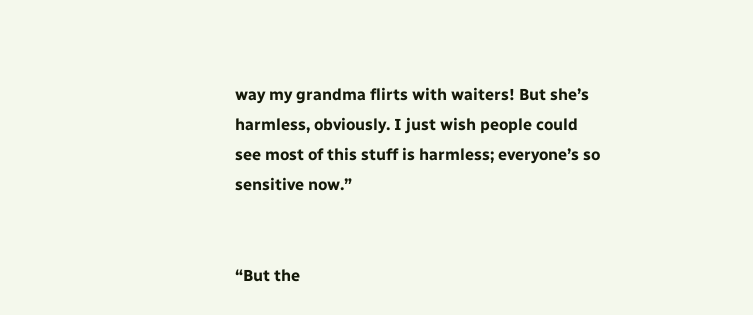way my grandma flirts with waiters! But she’s harmless, obviously. I just wish people could see most of this stuff is harmless; everyone’s so sensitive now.”


“But the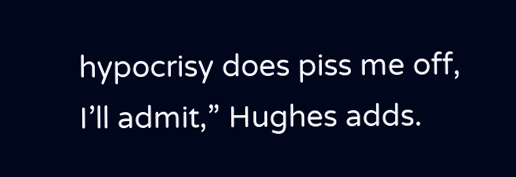hypocrisy does piss me off, I’ll admit,” Hughes adds.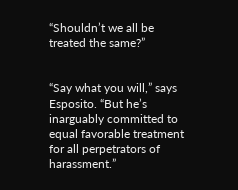“Shouldn’t we all be treated the same?”


“Say what you will,” says Esposito. “But he’s inarguably committed to equal favorable treatment for all perpetrators of harassment.”